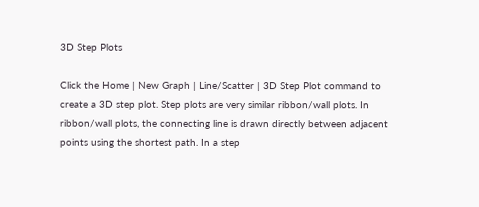3D Step Plots

Click the Home | New Graph | Line/Scatter | 3D Step Plot command to create a 3D step plot. Step plots are very similar ribbon/wall plots. In ribbon/wall plots, the connecting line is drawn directly between adjacent points using the shortest path. In a step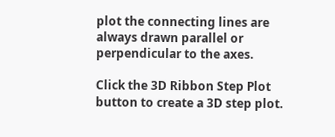plot the connecting lines are always drawn parallel or perpendicular to the axes.

Click the 3D Ribbon Step Plot button to create a 3D step plot.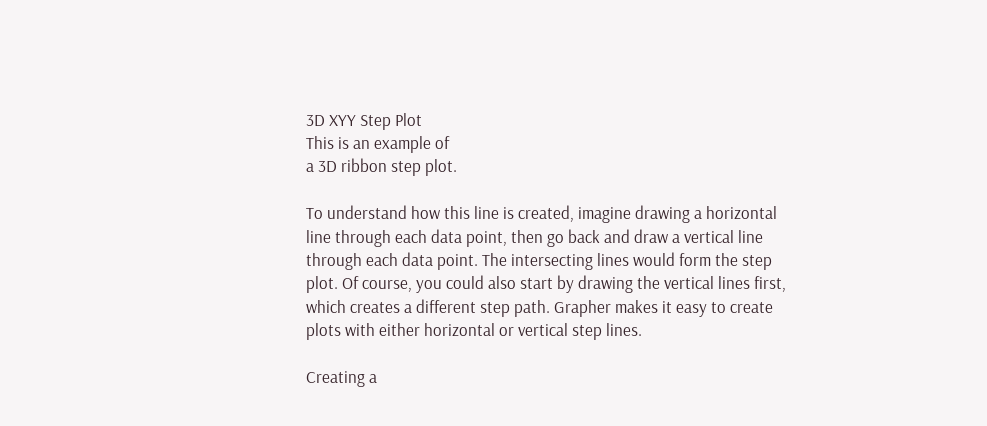3D XYY Step Plot
This is an example of
a 3D ribbon step plot.

To understand how this line is created, imagine drawing a horizontal line through each data point, then go back and draw a vertical line through each data point. The intersecting lines would form the step plot. Of course, you could also start by drawing the vertical lines first, which creates a different step path. Grapher makes it easy to create plots with either horizontal or vertical step lines.

Creating a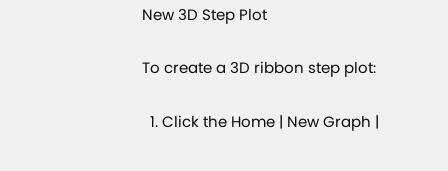New 3D Step Plot

To create a 3D ribbon step plot:

  1. Click the Home | New Graph |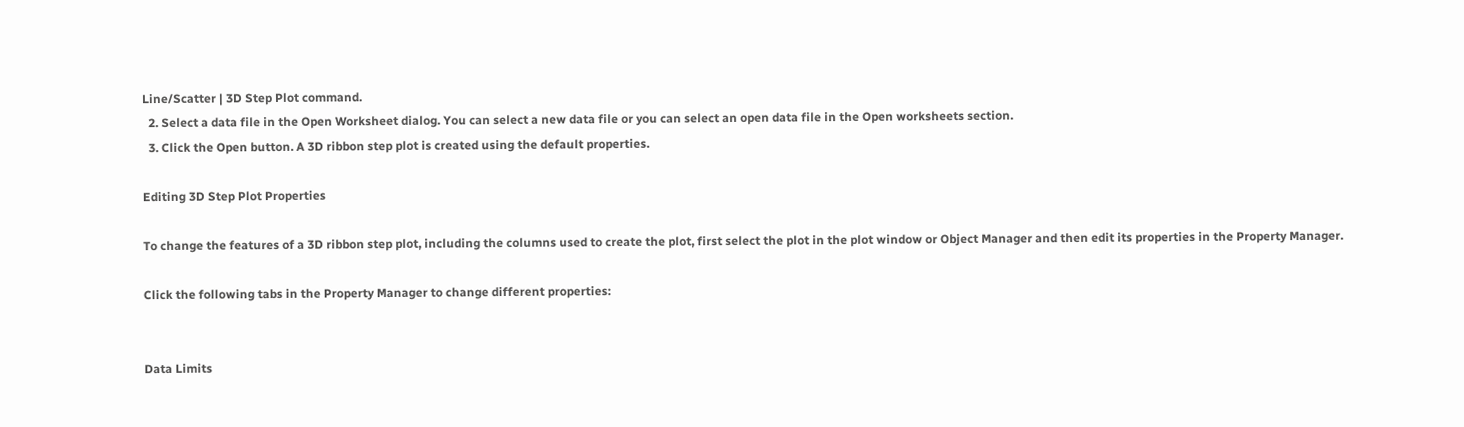Line/Scatter | 3D Step Plot command.
  2. Select a data file in the Open Worksheet dialog. You can select a new data file or you can select an open data file in the Open worksheets section.
  3. Click the Open button. A 3D ribbon step plot is created using the default properties.

Editing 3D Step Plot Properties

To change the features of a 3D ribbon step plot, including the columns used to create the plot, first select the plot in the plot window or Object Manager and then edit its properties in the Property Manager.

Click the following tabs in the Property Manager to change different properties:


Data Limits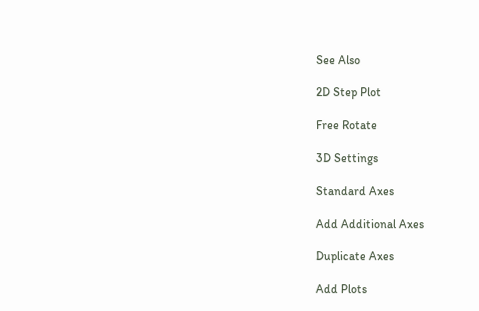See Also

2D Step Plot

Free Rotate

3D Settings

Standard Axes

Add Additional Axes

Duplicate Axes

Add Plots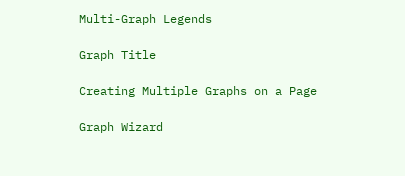Multi-Graph Legends

Graph Title

Creating Multiple Graphs on a Page

Graph Wizard